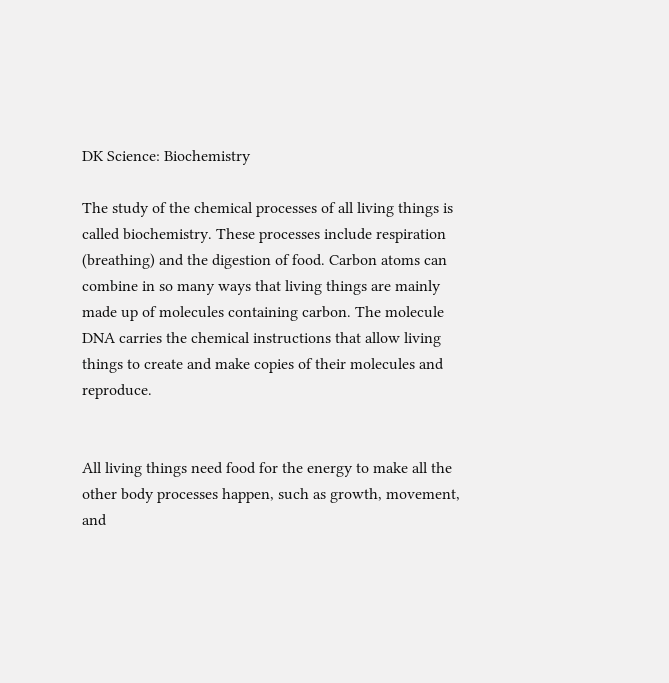DK Science: Biochemistry

The study of the chemical processes of all living things is called biochemistry. These processes include respiration (breathing) and the digestion of food. Carbon atoms can combine in so many ways that living things are mainly made up of molecules containing carbon. The molecule DNA carries the chemical instructions that allow living things to create and make copies of their molecules and reproduce.


All living things need food for the energy to make all the other body processes happen, such as growth, movement, and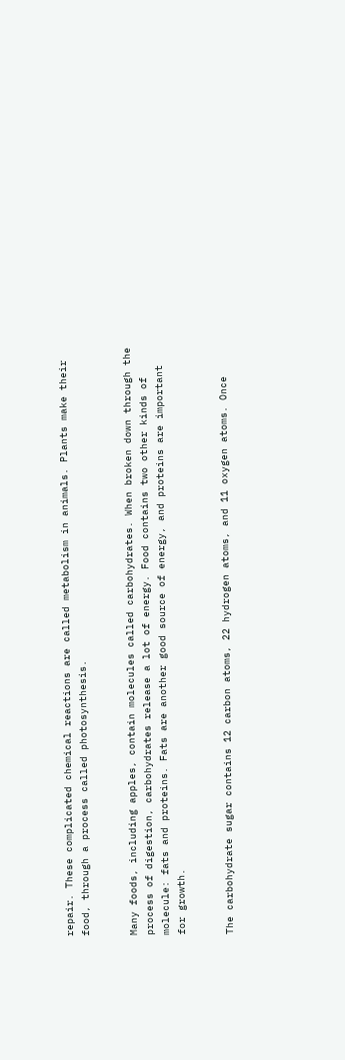repair. These complicated chemical reactions are called metabolism in animals. Plants make their food, through a process called photosynthesis.


Many foods, including apples, contain molecules called carbohydrates. When broken down through the process of digestion, carbohydrates release a lot of energy. Food contains two other kinds of molecule: fats and proteins. Fats are another good source of energy, and proteins are important for growth.


The carbohydrate sugar contains 12 carbon atoms, 22 hydrogen atoms, and 11 oxygen atoms. Once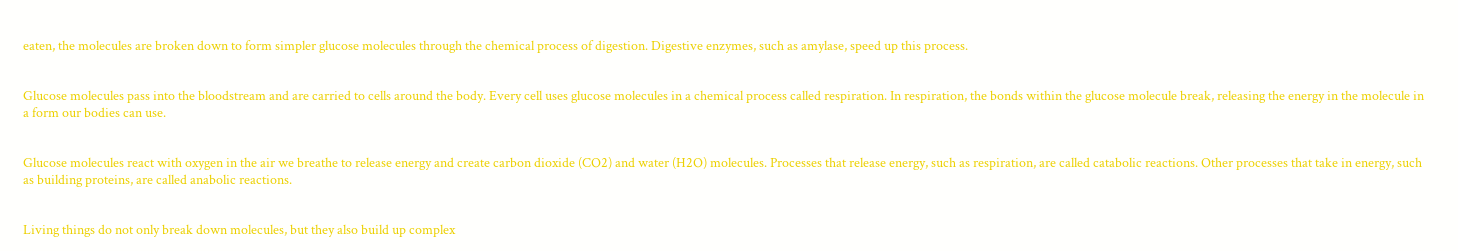eaten, the molecules are broken down to form simpler glucose molecules through the chemical process of digestion. Digestive enzymes, such as amylase, speed up this process.


Glucose molecules pass into the bloodstream and are carried to cells around the body. Every cell uses glucose molecules in a chemical process called respiration. In respiration, the bonds within the glucose molecule break, releasing the energy in the molecule in a form our bodies can use.


Glucose molecules react with oxygen in the air we breathe to release energy and create carbon dioxide (CO2) and water (H2O) molecules. Processes that release energy, such as respiration, are called catabolic reactions. Other processes that take in energy, such as building proteins, are called anabolic reactions.


Living things do not only break down molecules, but they also build up complex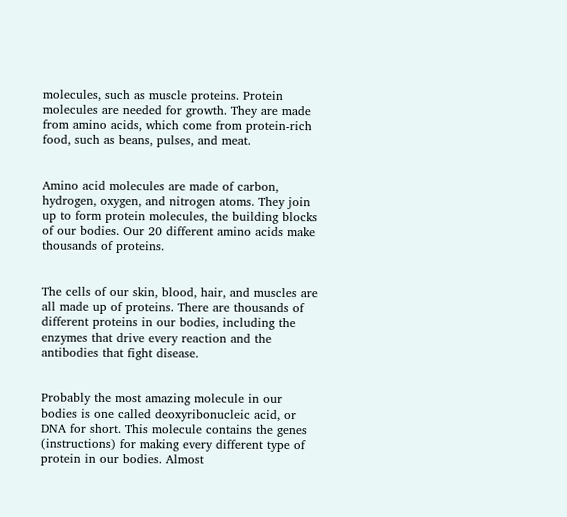molecules, such as muscle proteins. Protein molecules are needed for growth. They are made from amino acids, which come from protein-rich food, such as beans, pulses, and meat.


Amino acid molecules are made of carbon, hydrogen, oxygen, and nitrogen atoms. They join up to form protein molecules, the building blocks of our bodies. Our 20 different amino acids make thousands of proteins.


The cells of our skin, blood, hair, and muscles are all made up of proteins. There are thousands of different proteins in our bodies, including the enzymes that drive every reaction and the antibodies that fight disease.


Probably the most amazing molecule in our bodies is one called deoxyribonucleic acid, or DNA for short. This molecule contains the genes (instructions) for making every different type of protein in our bodies. Almost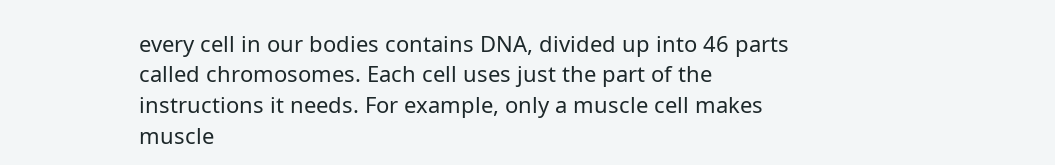every cell in our bodies contains DNA, divided up into 46 parts called chromosomes. Each cell uses just the part of the instructions it needs. For example, only a muscle cell makes muscle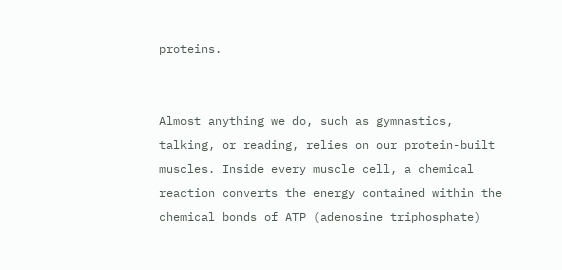proteins.


Almost anything we do, such as gymnastics, talking, or reading, relies on our protein-built muscles. Inside every muscle cell, a chemical reaction converts the energy contained within the chemical bonds of ATP (adenosine triphosphate)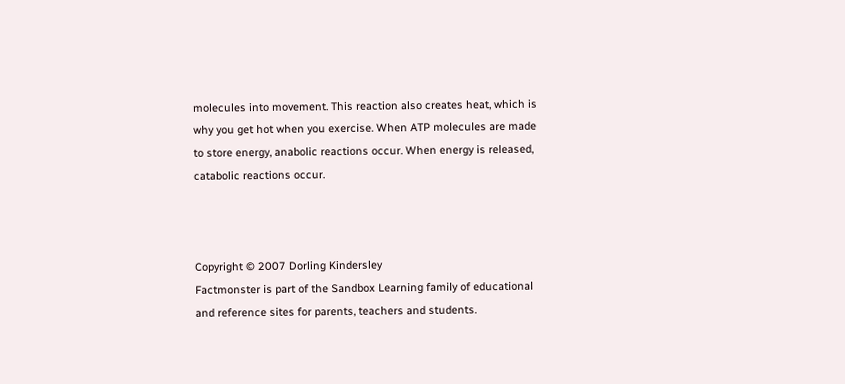molecules into movement. This reaction also creates heat, which is why you get hot when you exercise. When ATP molecules are made to store energy, anabolic reactions occur. When energy is released, catabolic reactions occur.



Copyright © 2007 Dorling Kindersley
Factmonster is part of the Sandbox Learning family of educational and reference sites for parents, teachers and students.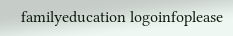familyeducation logoinfoplease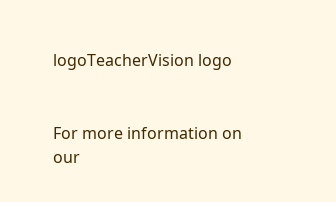logoTeacherVision logo


For more information on our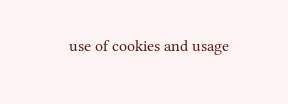use of cookies and usage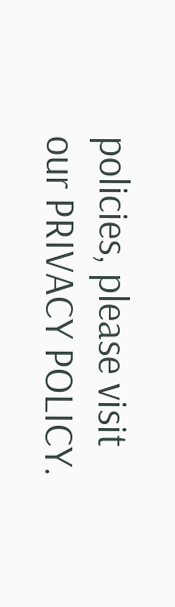policies, please visit our PRIVACY POLICY.